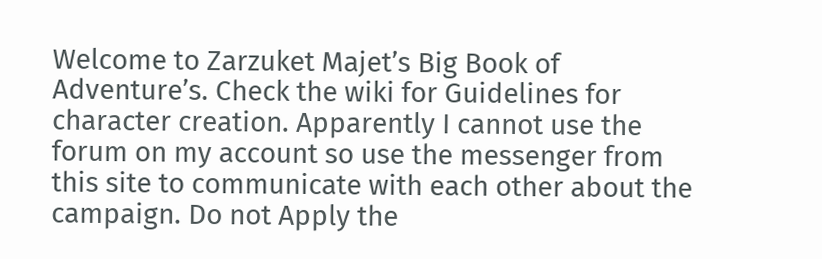Welcome to Zarzuket Majet’s Big Book of Adventure’s. Check the wiki for Guidelines for character creation. Apparently I cannot use the forum on my account so use the messenger from this site to communicate with each other about the campaign. Do not Apply the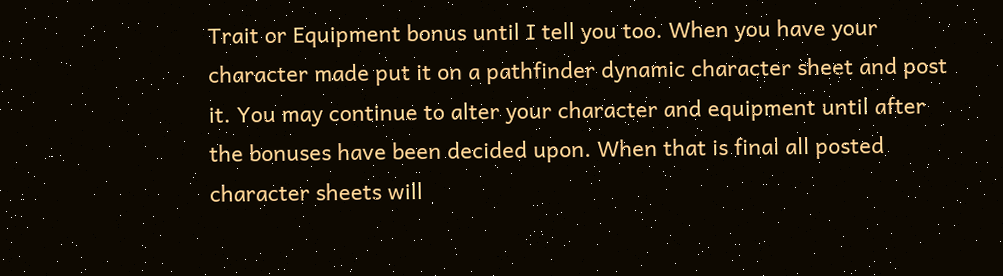Trait or Equipment bonus until I tell you too. When you have your character made put it on a pathfinder dynamic character sheet and post it. You may continue to alter your character and equipment until after the bonuses have been decided upon. When that is final all posted character sheets will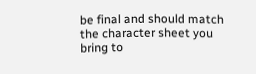be final and should match the character sheet you bring to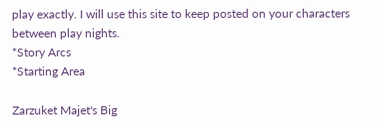play exactly. I will use this site to keep posted on your characters between play nights.
*Story Arcs
*Starting Area

Zarzuket Majet's Big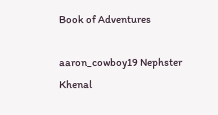Book of Adventures

aaron_cowboy19 Nephster Khenal